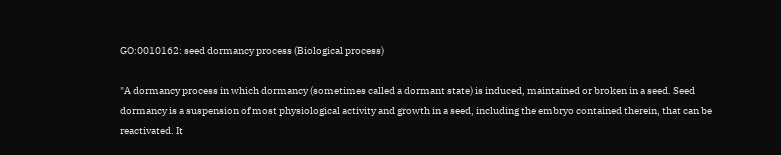GO:0010162: seed dormancy process (Biological process)

"A dormancy process in which dormancy (sometimes called a dormant state) is induced, maintained or broken in a seed. Seed dormancy is a suspension of most physiological activity and growth in a seed, including the embryo contained therein, that can be reactivated. It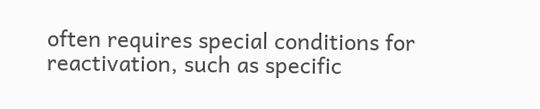often requires special conditions for reactivation, such as specific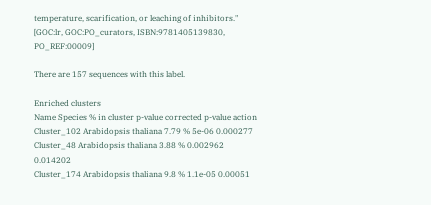temperature, scarification, or leaching of inhibitors." [GOC:lr, GOC:PO_curators, ISBN:9781405139830, PO_REF:00009]

There are 157 sequences with this label.

Enriched clusters
Name Species % in cluster p-value corrected p-value action
Cluster_102 Arabidopsis thaliana 7.79 % 5e-06 0.000277
Cluster_48 Arabidopsis thaliana 3.88 % 0.002962 0.014202
Cluster_174 Arabidopsis thaliana 9.8 % 1.1e-05 0.00051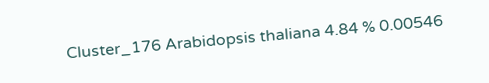Cluster_176 Arabidopsis thaliana 4.84 % 0.00546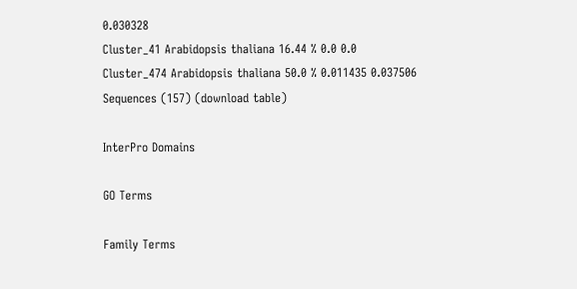0.030328
Cluster_41 Arabidopsis thaliana 16.44 % 0.0 0.0
Cluster_474 Arabidopsis thaliana 50.0 % 0.011435 0.037506
Sequences (157) (download table)

InterPro Domains

GO Terms

Family Terms